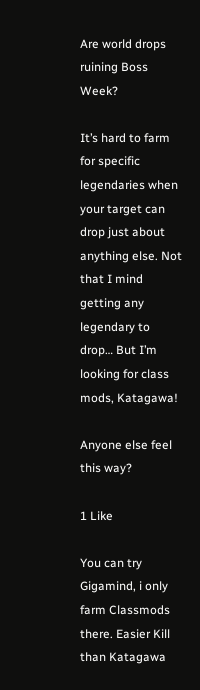Are world drops ruining Boss Week?

It’s hard to farm for specific legendaries when your target can drop just about anything else. Not that I mind getting any legendary to drop… But I’m looking for class mods, Katagawa!

Anyone else feel this way?

1 Like

You can try Gigamind, i only farm Classmods there. Easier Kill than Katagawa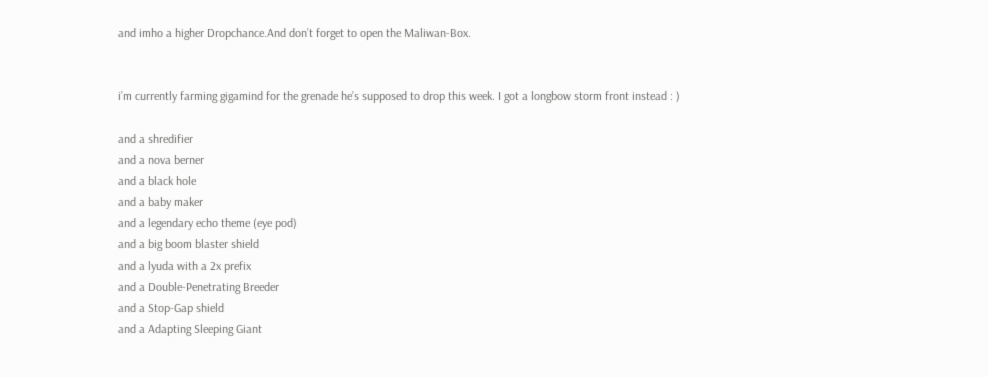and imho a higher Dropchance.And don’t forget to open the Maliwan-Box.


i’m currently farming gigamind for the grenade he’s supposed to drop this week. I got a longbow storm front instead : )

and a shredifier
and a nova berner
and a black hole
and a baby maker
and a legendary echo theme (eye pod)
and a big boom blaster shield
and a lyuda with a 2x prefix
and a Double-Penetrating Breeder
and a Stop-Gap shield
and a Adapting Sleeping Giant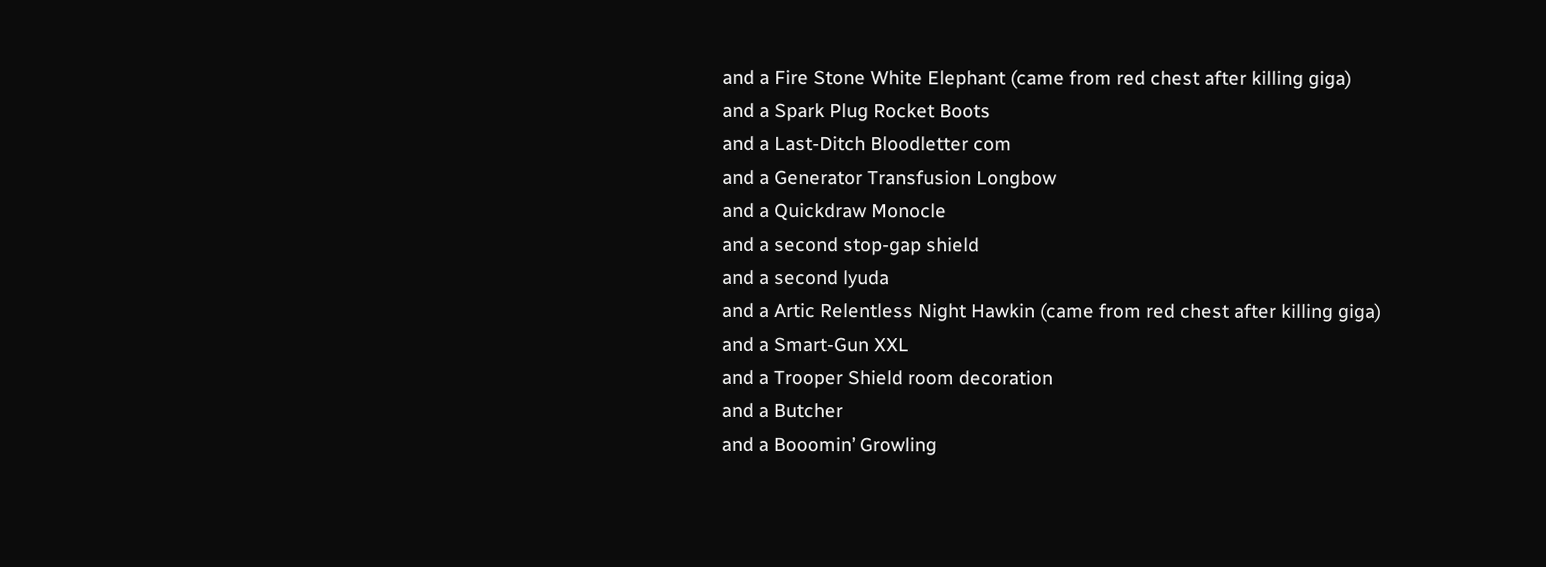and a Fire Stone White Elephant (came from red chest after killing giga)
and a Spark Plug Rocket Boots
and a Last-Ditch Bloodletter com
and a Generator Transfusion Longbow
and a Quickdraw Monocle
and a second stop-gap shield
and a second lyuda
and a Artic Relentless Night Hawkin (came from red chest after killing giga)
and a Smart-Gun XXL
and a Trooper Shield room decoration
and a Butcher
and a Booomin’ Growling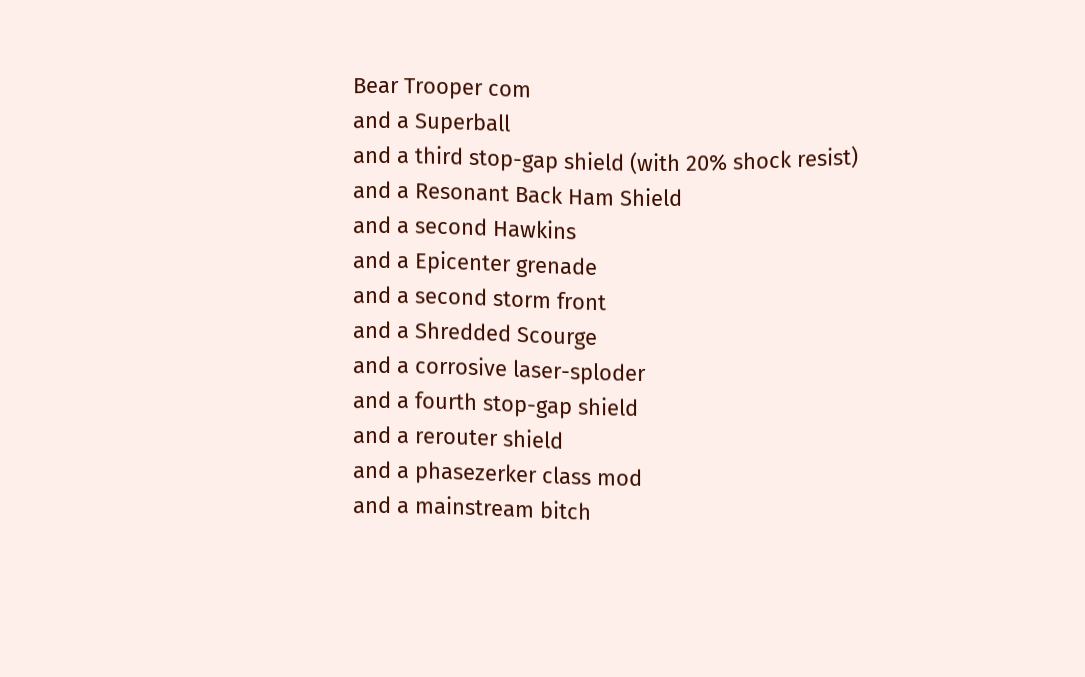Bear Trooper com
and a Superball
and a third stop-gap shield (with 20% shock resist)
and a Resonant Back Ham Shield
and a second Hawkins
and a Epicenter grenade
and a second storm front
and a Shredded Scourge
and a corrosive laser-sploder
and a fourth stop-gap shield
and a rerouter shield
and a phasezerker class mod
and a mainstream bitch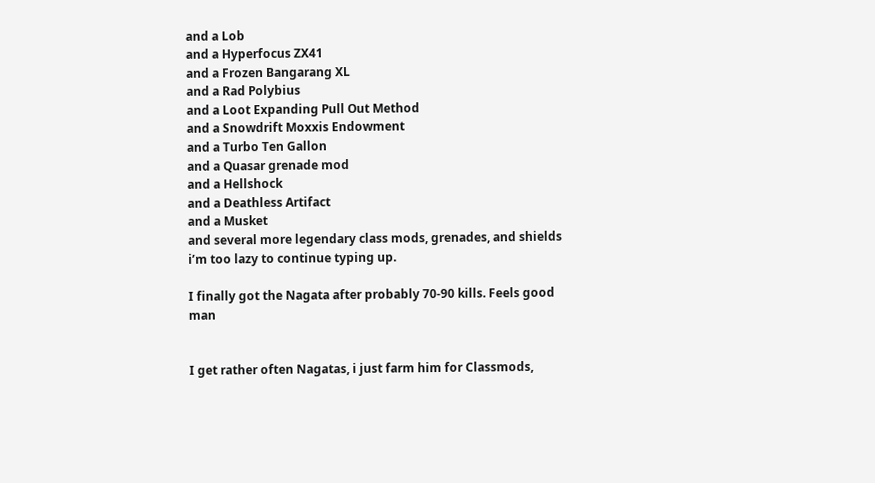and a Lob
and a Hyperfocus ZX41
and a Frozen Bangarang XL
and a Rad Polybius
and a Loot Expanding Pull Out Method
and a Snowdrift Moxxis Endowment
and a Turbo Ten Gallon
and a Quasar grenade mod
and a Hellshock
and a Deathless Artifact
and a Musket
and several more legendary class mods, grenades, and shields i’m too lazy to continue typing up.

I finally got the Nagata after probably 70-90 kills. Feels good man


I get rather often Nagatas, i just farm him for Classmods,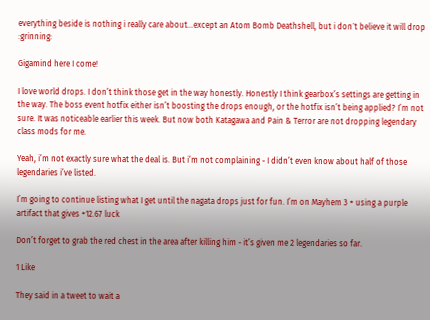everything beside is nothing i really care about…except an Atom Bomb Deathshell, but i don´t believe it will drop :grinning:

Gigamind here I come!

I love world drops. I don’t think those get in the way honestly. Honestly I think gearbox’s settings are getting in the way. The boss event hotfix either isn’t boosting the drops enough, or the hotfix isn’t being applied? I’m not sure. It was noticeable earlier this week. But now both Katagawa and Pain & Terror are not dropping legendary class mods for me.

Yeah, i’m not exactly sure what the deal is. But i’m not complaining - I didn’t even know about half of those legendaries i’ve listed.

I’m going to continue listing what I get until the nagata drops just for fun. I’m on Mayhem 3 + using a purple artifact that gives +12.67 luck

Don’t forget to grab the red chest in the area after killing him - it’s given me 2 legendaries so far.

1 Like

They said in a tweet to wait a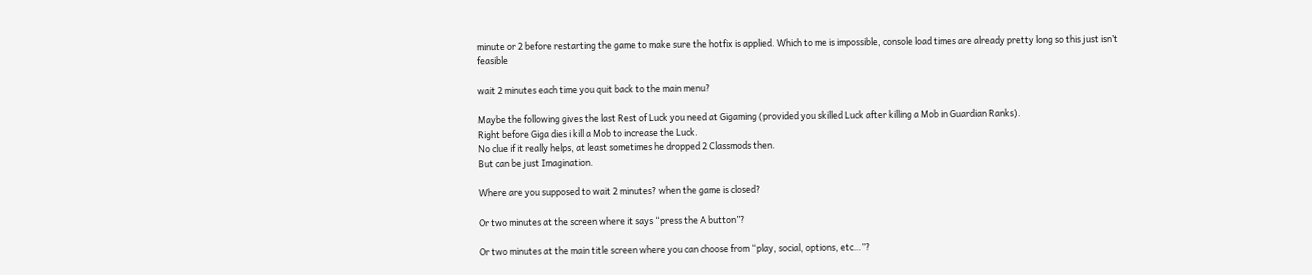minute or 2 before restarting the game to make sure the hotfix is applied. Which to me is impossible, console load times are already pretty long so this just isn’t feasible

wait 2 minutes each time you quit back to the main menu?

Maybe the following gives the last Rest of Luck you need at Gigaming (provided you skilled Luck after killing a Mob in Guardian Ranks).
Right before Giga dies i kill a Mob to increase the Luck.
No clue if it really helps, at least sometimes he dropped 2 Classmods then.
But can be just Imagination.

Where are you supposed to wait 2 minutes? when the game is closed?

Or two minutes at the screen where it says “press the A button”?

Or two minutes at the main title screen where you can choose from “play, social, options, etc…”?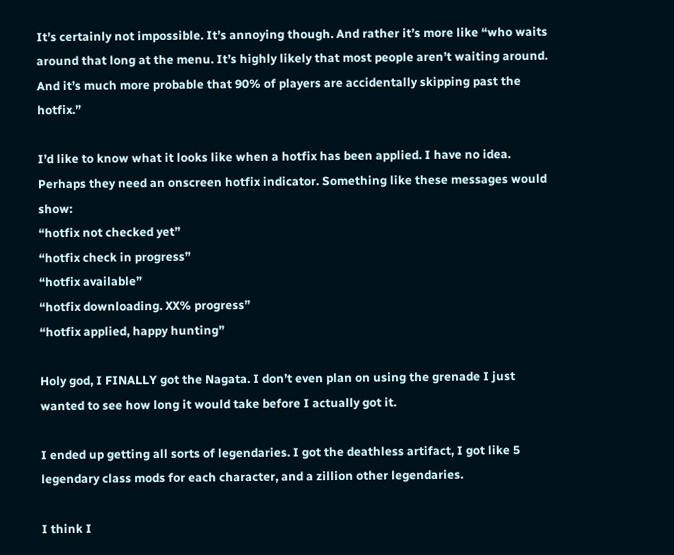It’s certainly not impossible. It’s annoying though. And rather it’s more like “who waits around that long at the menu. It’s highly likely that most people aren’t waiting around. And it’s much more probable that 90% of players are accidentally skipping past the hotfix.”

I’d like to know what it looks like when a hotfix has been applied. I have no idea. Perhaps they need an onscreen hotfix indicator. Something like these messages would show:
“hotfix not checked yet”
“hotfix check in progress”
“hotfix available”
“hotfix downloading. XX% progress”
“hotfix applied, happy hunting”

Holy god, I FINALLY got the Nagata. I don’t even plan on using the grenade I just wanted to see how long it would take before I actually got it.

I ended up getting all sorts of legendaries. I got the deathless artifact, I got like 5 legendary class mods for each character, and a zillion other legendaries.

I think I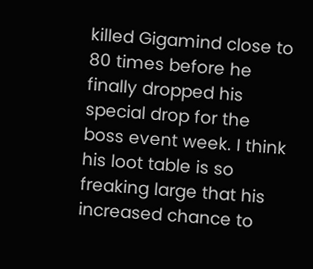killed Gigamind close to 80 times before he finally dropped his special drop for the boss event week. I think his loot table is so freaking large that his increased chance to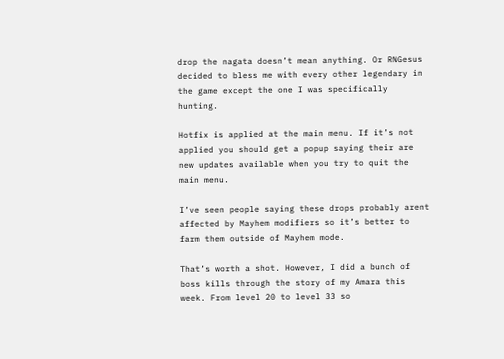drop the nagata doesn’t mean anything. Or RNGesus decided to bless me with every other legendary in the game except the one I was specifically hunting.

Hotfix is applied at the main menu. If it’s not applied you should get a popup saying their are new updates available when you try to quit the main menu.

I’ve seen people saying these drops probably arent affected by Mayhem modifiers so it’s better to farm them outside of Mayhem mode.

That’s worth a shot. However, I did a bunch of boss kills through the story of my Amara this week. From level 20 to level 33 so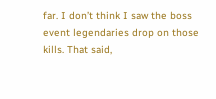far. I don’t think I saw the boss event legendaries drop on those kills. That said,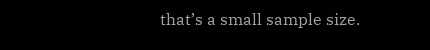that’s a small sample size.